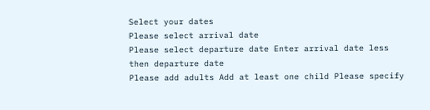Select your dates
Please select arrival date
Please select departure date Enter arrival date less then departure date
Please add adults Add at least one child Please specify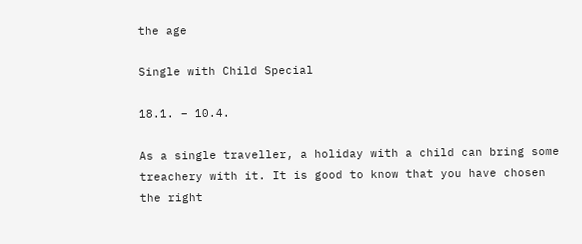the age

Single with Child Special

18.1. – 10.4.

As a single traveller, a holiday with a child can bring some treachery with it. It is good to know that you have chosen the right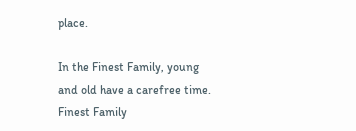place.

In the Finest Family, young and old have a carefree time.
Finest Family